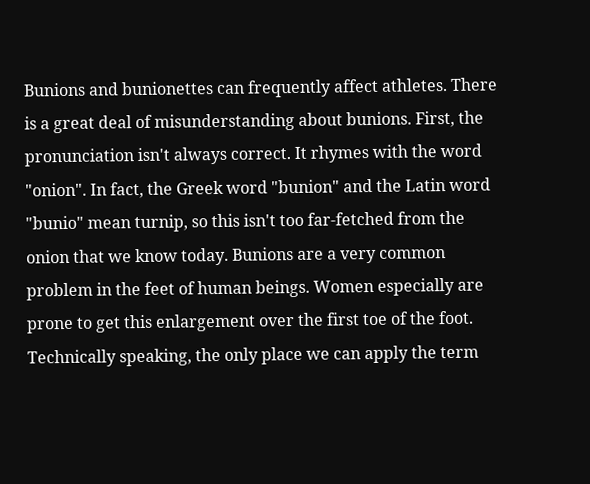Bunions and bunionettes can frequently affect athletes. There is a great deal of misunderstanding about bunions. First, the pronunciation isn't always correct. It rhymes with the word "onion". In fact, the Greek word "bunion" and the Latin word "bunio" mean turnip, so this isn't too far-fetched from the onion that we know today. Bunions are a very common problem in the feet of human beings. Women especially are prone to get this enlargement over the first toe of the foot. Technically speaking, the only place we can apply the term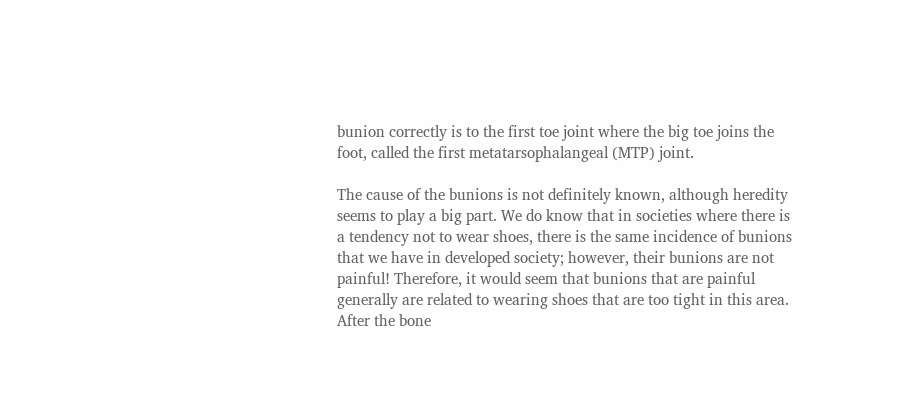bunion correctly is to the first toe joint where the big toe joins the foot, called the first metatarsophalangeal (MTP) joint.

The cause of the bunions is not definitely known, although heredity seems to play a big part. We do know that in societies where there is a tendency not to wear shoes, there is the same incidence of bunions that we have in developed society; however, their bunions are not painful! Therefore, it would seem that bunions that are painful generally are related to wearing shoes that are too tight in this area. After the bone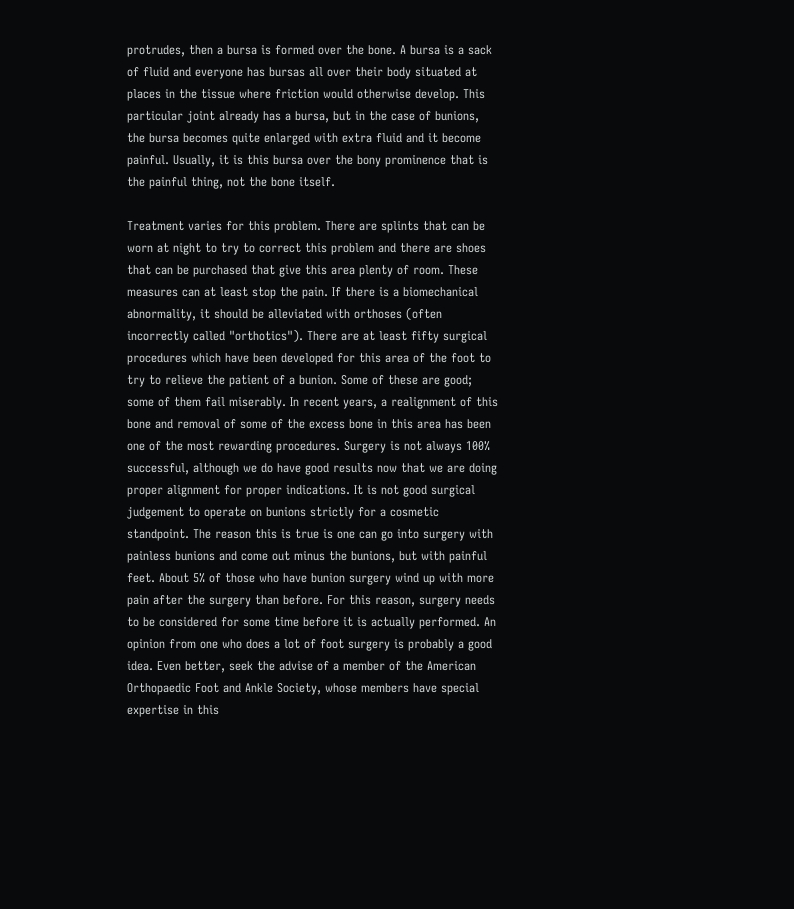protrudes, then a bursa is formed over the bone. A bursa is a sack of fluid and everyone has bursas all over their body situated at places in the tissue where friction would otherwise develop. This particular joint already has a bursa, but in the case of bunions, the bursa becomes quite enlarged with extra fluid and it become painful. Usually, it is this bursa over the bony prominence that is the painful thing, not the bone itself.

Treatment varies for this problem. There are splints that can be worn at night to try to correct this problem and there are shoes that can be purchased that give this area plenty of room. These measures can at least stop the pain. If there is a biomechanical abnormality, it should be alleviated with orthoses (often incorrectly called "orthotics"). There are at least fifty surgical procedures which have been developed for this area of the foot to try to relieve the patient of a bunion. Some of these are good; some of them fail miserably. In recent years, a realignment of this bone and removal of some of the excess bone in this area has been one of the most rewarding procedures. Surgery is not always 100% successful, although we do have good results now that we are doing proper alignment for proper indications. It is not good surgical judgement to operate on bunions strictly for a cosmetic standpoint. The reason this is true is one can go into surgery with painless bunions and come out minus the bunions, but with painful feet. About 5% of those who have bunion surgery wind up with more pain after the surgery than before. For this reason, surgery needs to be considered for some time before it is actually performed. An opinion from one who does a lot of foot surgery is probably a good idea. Even better, seek the advise of a member of the American Orthopaedic Foot and Ankle Society, whose members have special expertise in this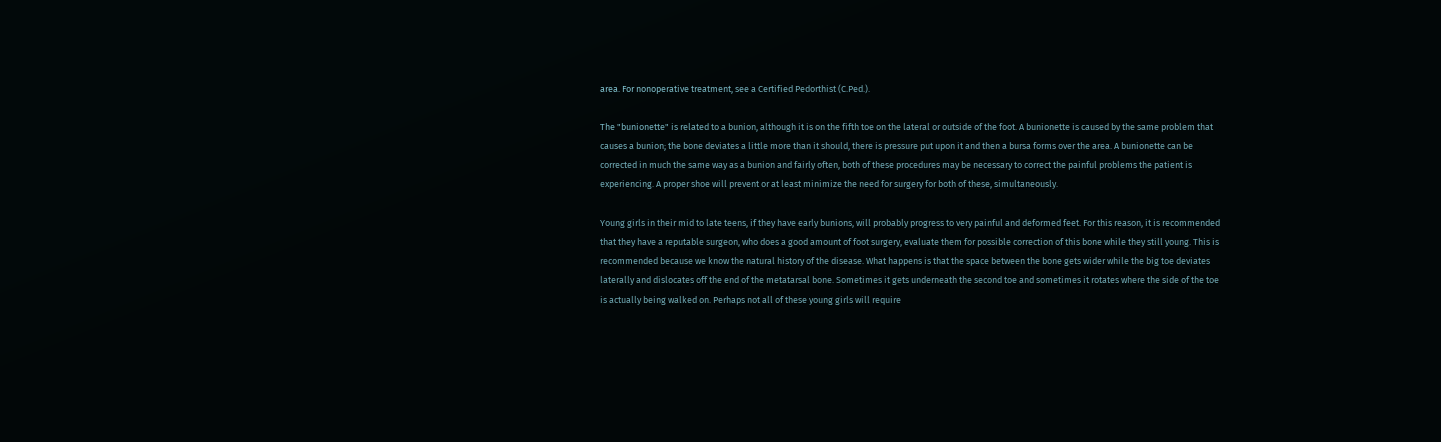area. For nonoperative treatment, see a Certified Pedorthist (C.Ped.).

The "bunionette" is related to a bunion, although it is on the fifth toe on the lateral or outside of the foot. A bunionette is caused by the same problem that causes a bunion; the bone deviates a little more than it should, there is pressure put upon it and then a bursa forms over the area. A bunionette can be corrected in much the same way as a bunion and fairly often, both of these procedures may be necessary to correct the painful problems the patient is experiencing. A proper shoe will prevent or at least minimize the need for surgery for both of these, simultaneously.

Young girls in their mid to late teens, if they have early bunions, will probably progress to very painful and deformed feet. For this reason, it is recommended that they have a reputable surgeon, who does a good amount of foot surgery, evaluate them for possible correction of this bone while they still young. This is recommended because we know the natural history of the disease. What happens is that the space between the bone gets wider while the big toe deviates laterally and dislocates off the end of the metatarsal bone. Sometimes it gets underneath the second toe and sometimes it rotates where the side of the toe is actually being walked on. Perhaps not all of these young girls will require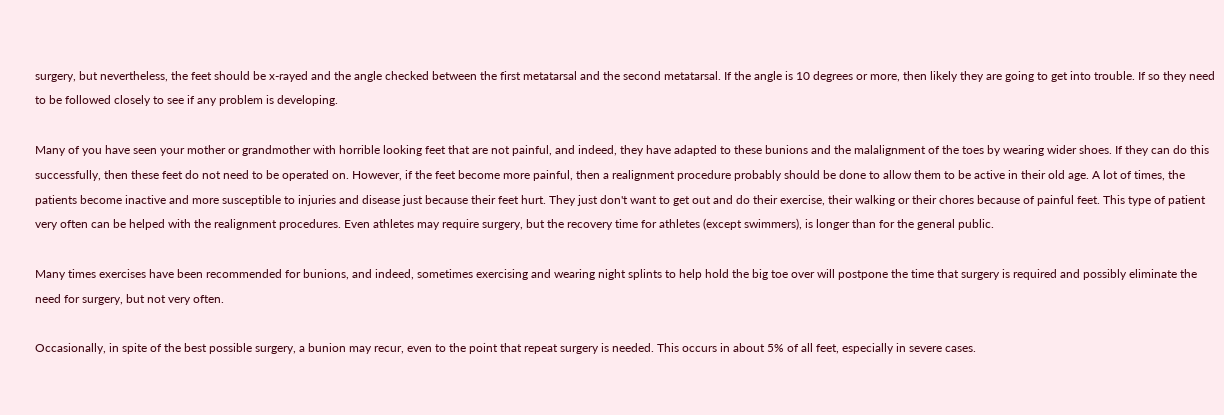surgery, but nevertheless, the feet should be x-rayed and the angle checked between the first metatarsal and the second metatarsal. If the angle is 10 degrees or more, then likely they are going to get into trouble. If so they need to be followed closely to see if any problem is developing.

Many of you have seen your mother or grandmother with horrible looking feet that are not painful, and indeed, they have adapted to these bunions and the malalignment of the toes by wearing wider shoes. If they can do this successfully, then these feet do not need to be operated on. However, if the feet become more painful, then a realignment procedure probably should be done to allow them to be active in their old age. A lot of times, the patients become inactive and more susceptible to injuries and disease just because their feet hurt. They just don't want to get out and do their exercise, their walking or their chores because of painful feet. This type of patient very often can be helped with the realignment procedures. Even athletes may require surgery, but the recovery time for athletes (except swimmers), is longer than for the general public.

Many times exercises have been recommended for bunions, and indeed, sometimes exercising and wearing night splints to help hold the big toe over will postpone the time that surgery is required and possibly eliminate the need for surgery, but not very often.

Occasionally, in spite of the best possible surgery, a bunion may recur, even to the point that repeat surgery is needed. This occurs in about 5% of all feet, especially in severe cases.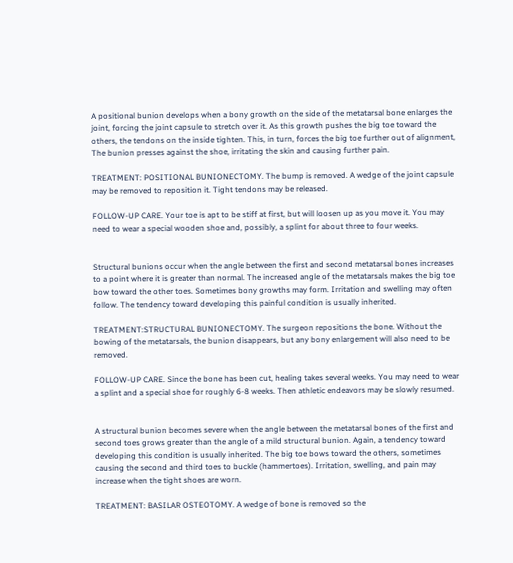A positional bunion develops when a bony growth on the side of the metatarsal bone enlarges the joint, forcing the joint capsule to stretch over it. As this growth pushes the big toe toward the others, the tendons on the inside tighten. This, in turn, forces the big toe further out of alignment, The bunion presses against the shoe, irritating the skin and causing further pain.

TREATMENT: POSITIONAL BUNIONECTOMY. The bump is removed. A wedge of the joint capsule may be removed to reposition it. Tight tendons may be released.

FOLLOW-UP CARE. Your toe is apt to be stiff at first, but will loosen up as you move it. You may need to wear a special wooden shoe and, possibly, a splint for about three to four weeks.


Structural bunions occur when the angle between the first and second metatarsal bones increases to a point where it is greater than normal. The increased angle of the metatarsals makes the big toe bow toward the other toes. Sometimes bony growths may form. Irritation and swelling may often follow. The tendency toward developing this painful condition is usually inherited.

TREATMENT:STRUCTURAL BUNIONECTOMY. The surgeon repositions the bone. Without the bowing of the metatarsals, the bunion disappears, but any bony enlargement will also need to be removed.

FOLLOW-UP CARE. Since the bone has been cut, healing takes several weeks. You may need to wear a splint and a special shoe for roughly 6-8 weeks. Then athletic endeavors may be slowly resumed.


A structural bunion becomes severe when the angle between the metatarsal bones of the first and second toes grows greater than the angle of a mild structural bunion. Again, a tendency toward developing this condition is usually inherited. The big toe bows toward the others, sometimes causing the second and third toes to buckle (hammertoes). Irritation, swelling, and pain may increase when the tight shoes are worn.

TREATMENT: BASILAR OSTEOTOMY. A wedge of bone is removed so the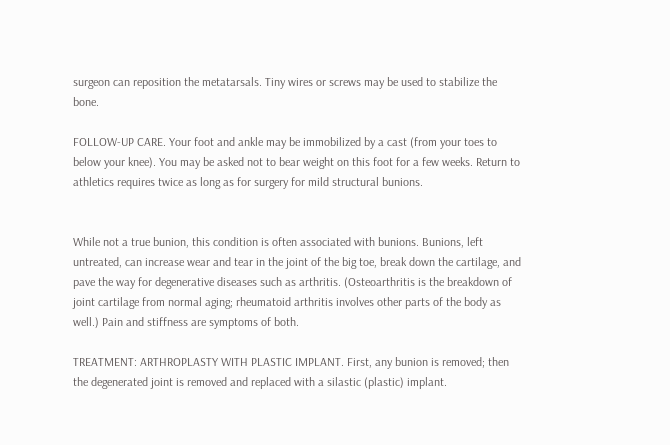surgeon can reposition the metatarsals. Tiny wires or screws may be used to stabilize the bone.

FOLLOW-UP CARE. Your foot and ankle may be immobilized by a cast (from your toes to below your knee). You may be asked not to bear weight on this foot for a few weeks. Return to athletics requires twice as long as for surgery for mild structural bunions.


While not a true bunion, this condition is often associated with bunions. Bunions, left untreated, can increase wear and tear in the joint of the big toe, break down the cartilage, and pave the way for degenerative diseases such as arthritis. (Osteoarthritis is the breakdown of joint cartilage from normal aging; rheumatoid arthritis involves other parts of the body as well.) Pain and stiffness are symptoms of both.

TREATMENT: ARTHROPLASTY WITH PLASTIC IMPLANT. First, any bunion is removed; then the degenerated joint is removed and replaced with a silastic (plastic) implant.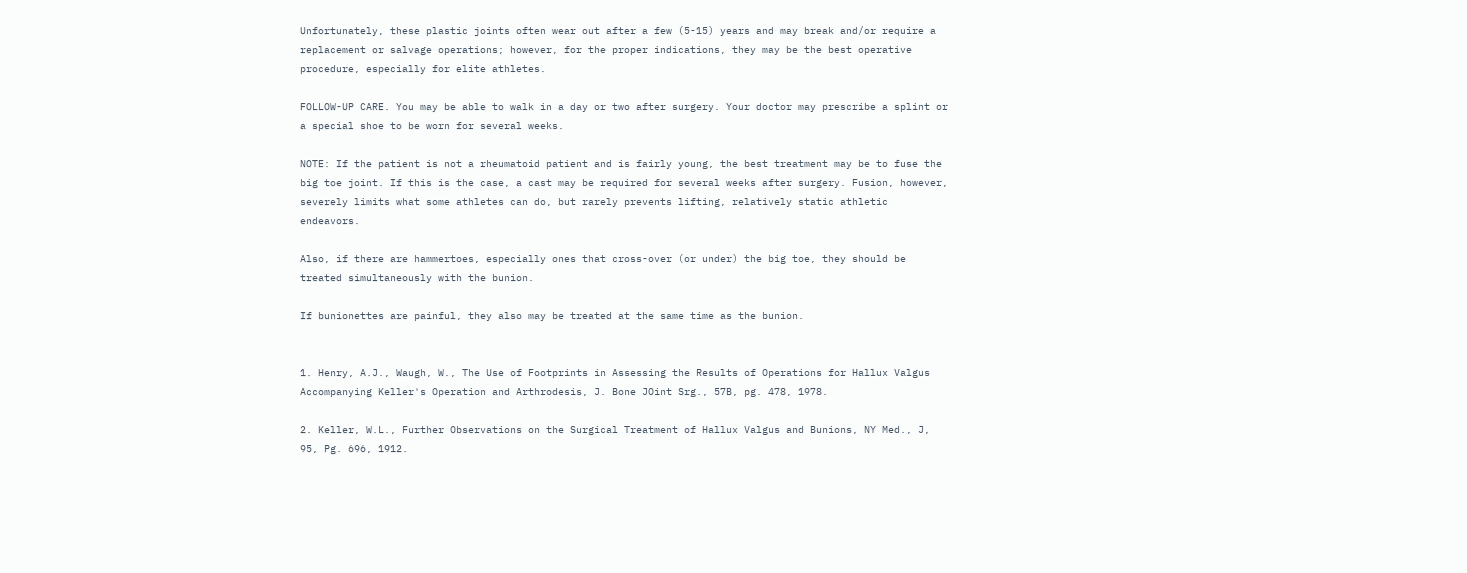Unfortunately, these plastic joints often wear out after a few (5-15) years and may break and/or require a replacement or salvage operations; however, for the proper indications, they may be the best operative procedure, especially for elite athletes.

FOLLOW-UP CARE. You may be able to walk in a day or two after surgery. Your doctor may prescribe a splint or a special shoe to be worn for several weeks.

NOTE: If the patient is not a rheumatoid patient and is fairly young, the best treatment may be to fuse the big toe joint. If this is the case, a cast may be required for several weeks after surgery. Fusion, however, severely limits what some athletes can do, but rarely prevents lifting, relatively static athletic endeavors.

Also, if there are hammertoes, especially ones that cross-over (or under) the big toe, they should be treated simultaneously with the bunion.

If bunionettes are painful, they also may be treated at the same time as the bunion.


1. Henry, A.J., Waugh, W., The Use of Footprints in Assessing the Results of Operations for Hallux Valgus Accompanying Keller's Operation and Arthrodesis, J. Bone JOint Srg., 57B, pg. 478, 1978.

2. Keller, W.L., Further Observations on the Surgical Treatment of Hallux Valgus and Bunions, NY Med., J, 95, Pg. 696, 1912.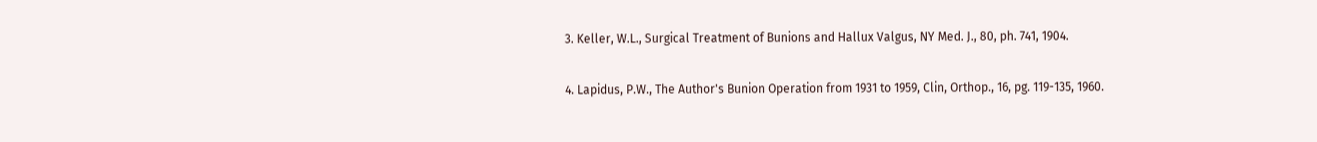3. Keller, W.L., Surgical Treatment of Bunions and Hallux Valgus, NY Med. J., 80, ph. 741, 1904.

4. Lapidus, P.W., The Author's Bunion Operation from 1931 to 1959, Clin, Orthop., 16, pg. 119-135, 1960.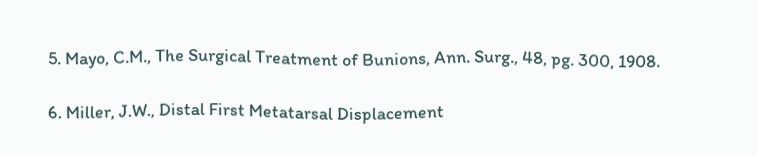5. Mayo, C.M., The Surgical Treatment of Bunions, Ann. Surg., 48, pg. 300, 1908.

6. Miller, J.W., Distal First Metatarsal Displacement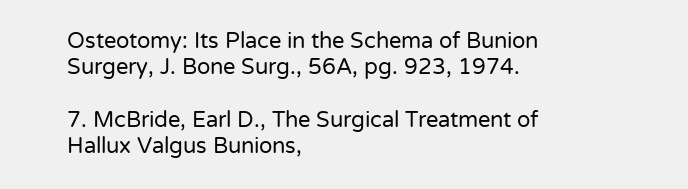Osteotomy: Its Place in the Schema of Bunion Surgery, J. Bone Surg., 56A, pg. 923, 1974.

7. McBride, Earl D., The Surgical Treatment of Hallux Valgus Bunions,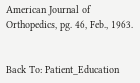American Journal of Orthopedics, pg. 46, Feb., 1963.


Back To: Patient_Education